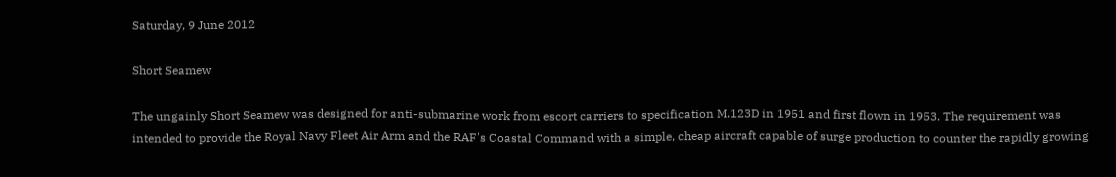Saturday, 9 June 2012

Short Seamew

The ungainly Short Seamew was designed for anti-submarine work from escort carriers to specification M.123D in 1951 and first flown in 1953. The requirement was intended to provide the Royal Navy Fleet Air Arm and the RAF's Coastal Command with a simple, cheap aircraft capable of surge production to counter the rapidly growing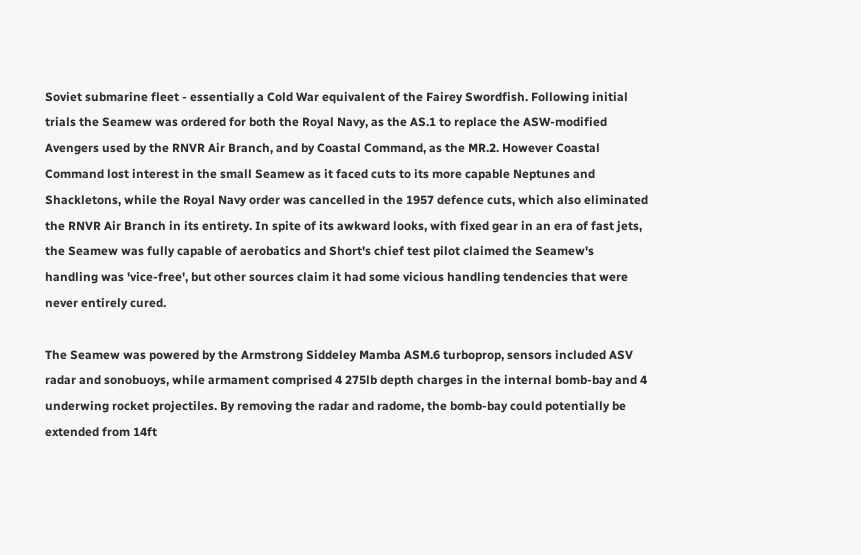Soviet submarine fleet - essentially a Cold War equivalent of the Fairey Swordfish. Following initial trials the Seamew was ordered for both the Royal Navy, as the AS.1 to replace the ASW-modified Avengers used by the RNVR Air Branch, and by Coastal Command, as the MR.2. However Coastal Command lost interest in the small Seamew as it faced cuts to its more capable Neptunes and Shackletons, while the Royal Navy order was cancelled in the 1957 defence cuts, which also eliminated the RNVR Air Branch in its entirety. In spite of its awkward looks, with fixed gear in an era of fast jets, the Seamew was fully capable of aerobatics and Short's chief test pilot claimed the Seamew's handling was 'vice-free', but other sources claim it had some vicious handling tendencies that were never entirely cured.

The Seamew was powered by the Armstrong Siddeley Mamba ASM.6 turboprop, sensors included ASV radar and sonobuoys, while armament comprised 4 275lb depth charges in the internal bomb-bay and 4 underwing rocket projectiles. By removing the radar and radome, the bomb-bay could potentially be extended from 14ft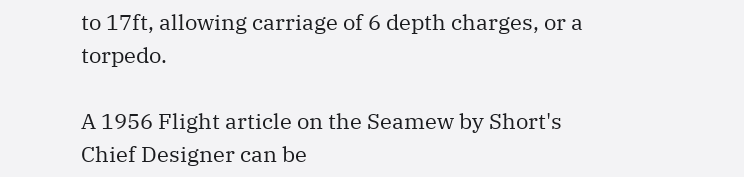to 17ft, allowing carriage of 6 depth charges, or a torpedo.

A 1956 Flight article on the Seamew by Short's Chief Designer can be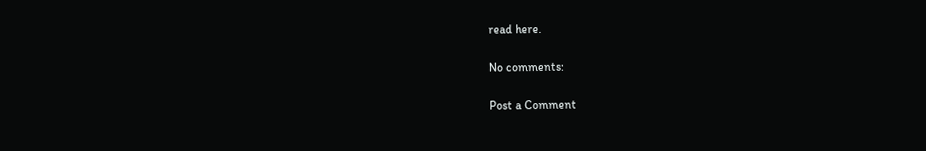read here.

No comments:

Post a Comment